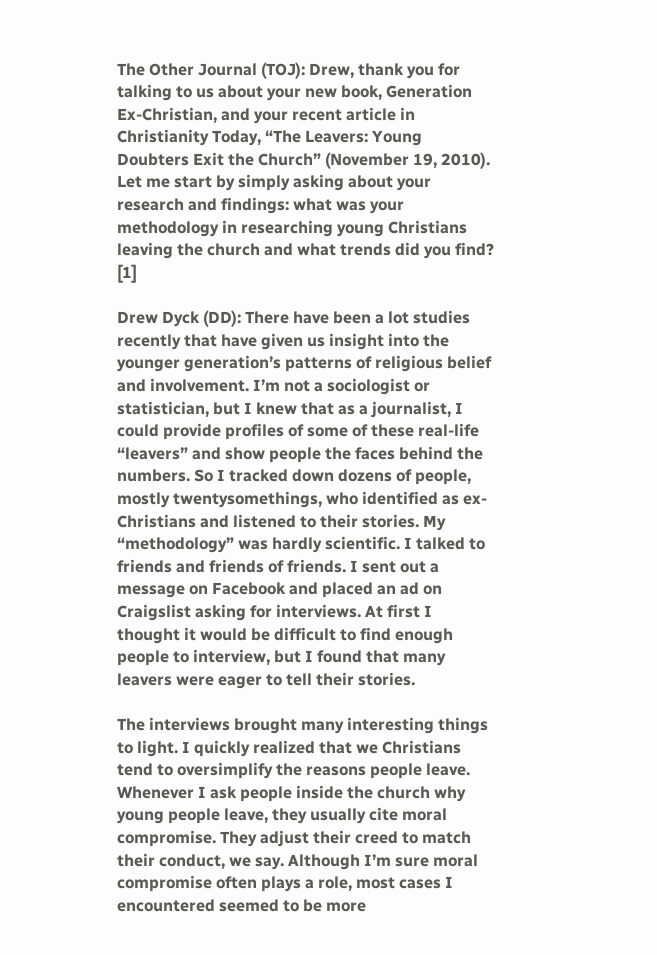The Other Journal (TOJ): Drew, thank you for talking to us about your new book, Generation Ex-Christian, and your recent article in Christianity Today, “The Leavers: Young Doubters Exit the Church” (November 19, 2010). Let me start by simply asking about your research and findings: what was your methodology in researching young Christians leaving the church and what trends did you find? [1]

Drew Dyck (DD): There have been a lot studies recently that have given us insight into the younger generation’s patterns of religious belief and involvement. I’m not a sociologist or statistician, but I knew that as a journalist, I could provide profiles of some of these real-life “leavers” and show people the faces behind the numbers. So I tracked down dozens of people, mostly twentysomethings, who identified as ex-Christians and listened to their stories. My “methodology” was hardly scientific. I talked to friends and friends of friends. I sent out a message on Facebook and placed an ad on Craigslist asking for interviews. At first I thought it would be difficult to find enough people to interview, but I found that many leavers were eager to tell their stories.

The interviews brought many interesting things to light. I quickly realized that we Christians tend to oversimplify the reasons people leave. Whenever I ask people inside the church why young people leave, they usually cite moral compromise. They adjust their creed to match their conduct, we say. Although I’m sure moral compromise often plays a role, most cases I encountered seemed to be more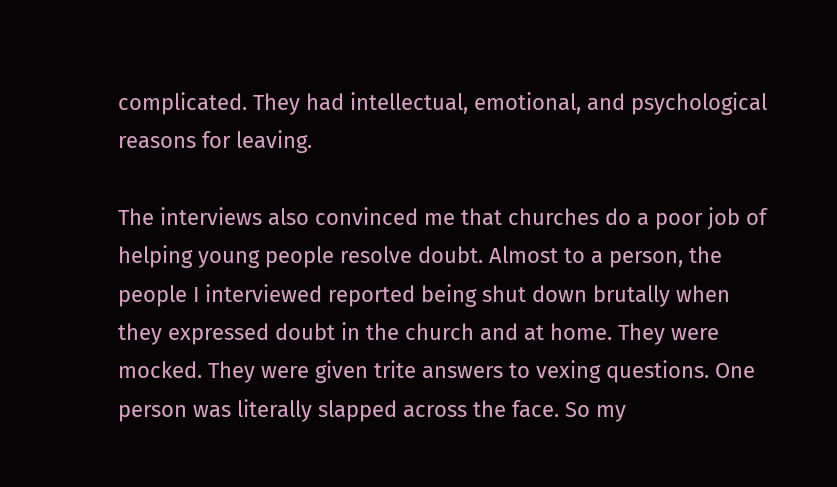complicated. They had intellectual, emotional, and psychological reasons for leaving.

The interviews also convinced me that churches do a poor job of helping young people resolve doubt. Almost to a person, the people I interviewed reported being shut down brutally when they expressed doubt in the church and at home. They were mocked. They were given trite answers to vexing questions. One person was literally slapped across the face. So my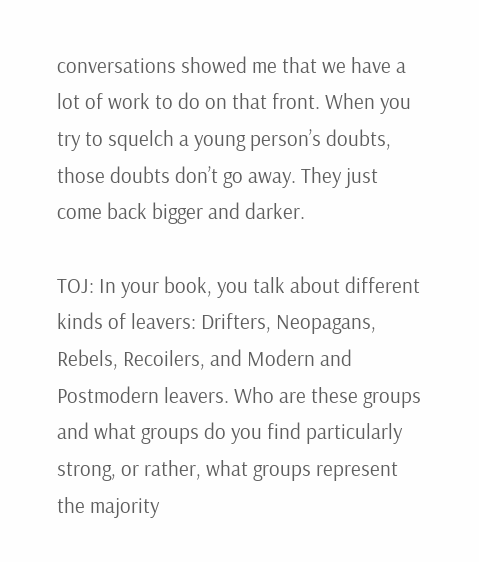conversations showed me that we have a lot of work to do on that front. When you try to squelch a young person’s doubts, those doubts don’t go away. They just come back bigger and darker.

TOJ: In your book, you talk about different kinds of leavers: Drifters, Neopagans, Rebels, Recoilers, and Modern and Postmodern leavers. Who are these groups and what groups do you find particularly strong, or rather, what groups represent the majority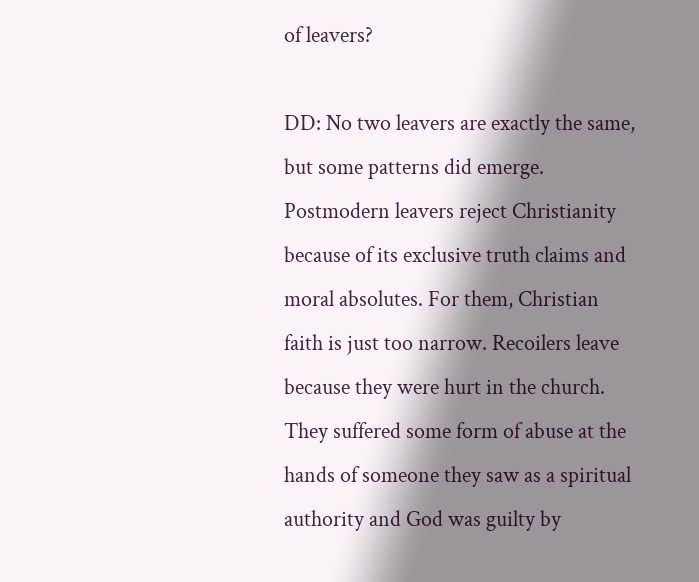of leavers?

DD: No two leavers are exactly the same, but some patterns did emerge. Postmodern leavers reject Christianity because of its exclusive truth claims and moral absolutes. For them, Christian faith is just too narrow. Recoilers leave because they were hurt in the church. They suffered some form of abuse at the hands of someone they saw as a spiritual authority and God was guilty by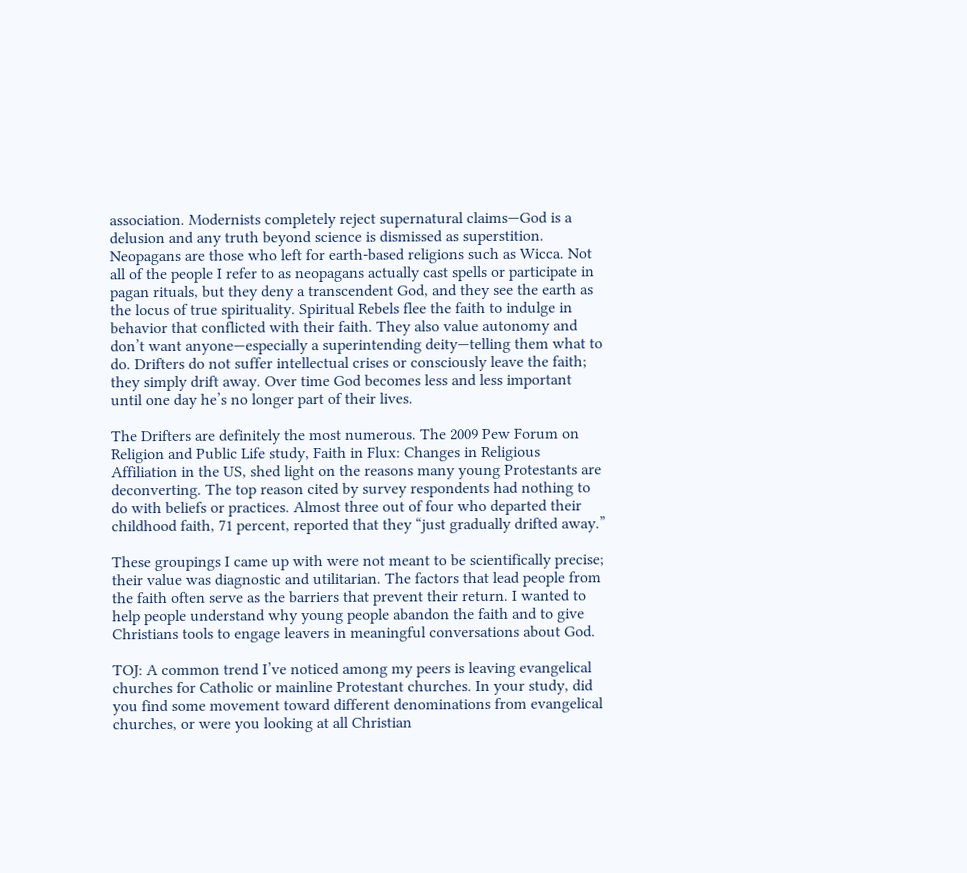association. Modernists completely reject supernatural claims—God is a delusion and any truth beyond science is dismissed as superstition. Neopagans are those who left for earth-based religions such as Wicca. Not all of the people I refer to as neopagans actually cast spells or participate in pagan rituals, but they deny a transcendent God, and they see the earth as the locus of true spirituality. Spiritual Rebels flee the faith to indulge in behavior that conflicted with their faith. They also value autonomy and don’t want anyone—especially a superintending deity—telling them what to do. Drifters do not suffer intellectual crises or consciously leave the faith; they simply drift away. Over time God becomes less and less important until one day he’s no longer part of their lives.

The Drifters are definitely the most numerous. The 2009 Pew Forum on Religion and Public Life study, Faith in Flux: Changes in Religious Affiliation in the US, shed light on the reasons many young Protestants are deconverting. The top reason cited by survey respondents had nothing to do with beliefs or practices. Almost three out of four who departed their childhood faith, 71 percent, reported that they “just gradually drifted away.”

These groupings I came up with were not meant to be scientifically precise; their value was diagnostic and utilitarian. The factors that lead people from the faith often serve as the barriers that prevent their return. I wanted to help people understand why young people abandon the faith and to give Christians tools to engage leavers in meaningful conversations about God.

TOJ: A common trend I’ve noticed among my peers is leaving evangelical churches for Catholic or mainline Protestant churches. In your study, did you find some movement toward different denominations from evangelical churches, or were you looking at all Christian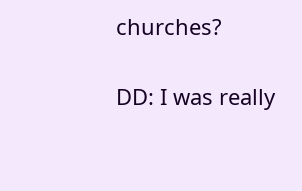churches?

DD: I was really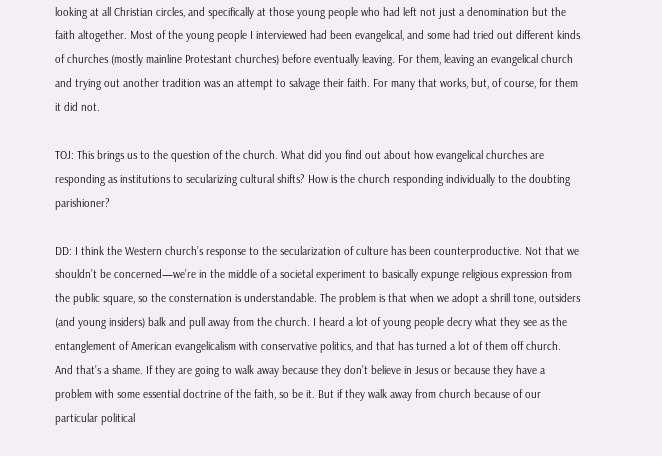looking at all Christian circles, and specifically at those young people who had left not just a denomination but the faith altogether. Most of the young people I interviewed had been evangelical, and some had tried out different kinds of churches (mostly mainline Protestant churches) before eventually leaving. For them, leaving an evangelical church and trying out another tradition was an attempt to salvage their faith. For many that works, but, of course, for them it did not.

TOJ: This brings us to the question of the church. What did you find out about how evangelical churches are responding as institutions to secularizing cultural shifts? How is the church responding individually to the doubting parishioner?

DD: I think the Western church’s response to the secularization of culture has been counterproductive. Not that we shouldn’t be concerned—we’re in the middle of a societal experiment to basically expunge religious expression from the public square, so the consternation is understandable. The problem is that when we adopt a shrill tone, outsiders (and young insiders) balk and pull away from the church. I heard a lot of young people decry what they see as the entanglement of American evangelicalism with conservative politics, and that has turned a lot of them off church. And that’s a shame. If they are going to walk away because they don’t believe in Jesus or because they have a problem with some essential doctrine of the faith, so be it. But if they walk away from church because of our particular political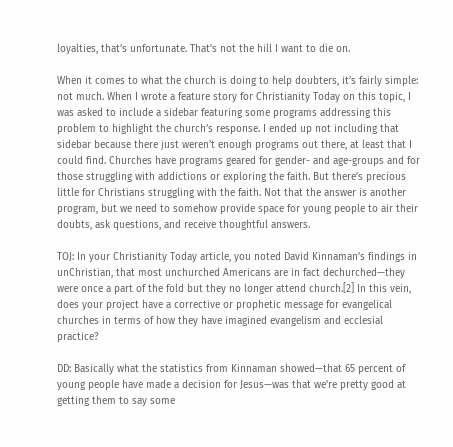loyalties, that’s unfortunate. That’s not the hill I want to die on.

When it comes to what the church is doing to help doubters, it’s fairly simple: not much. When I wrote a feature story for Christianity Today on this topic, I was asked to include a sidebar featuring some programs addressing this problem to highlight the church’s response. I ended up not including that sidebar because there just weren’t enough programs out there, at least that I could find. Churches have programs geared for gender- and age-groups and for those struggling with addictions or exploring the faith. But there’s precious little for Christians struggling with the faith. Not that the answer is another program, but we need to somehow provide space for young people to air their doubts, ask questions, and receive thoughtful answers.

TOJ: In your Christianity Today article, you noted David Kinnaman’s findings in unChristian, that most unchurched Americans are in fact dechurched—they were once a part of the fold but they no longer attend church.[2] In this vein, does your project have a corrective or prophetic message for evangelical churches in terms of how they have imagined evangelism and ecclesial practice?

DD: Basically what the statistics from Kinnaman showed—that 65 percent of young people have made a decision for Jesus—was that we’re pretty good at getting them to say some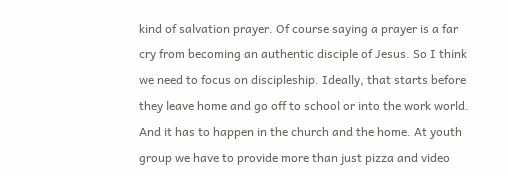kind of salvation prayer. Of course saying a prayer is a far cry from becoming an authentic disciple of Jesus. So I think we need to focus on discipleship. Ideally, that starts before they leave home and go off to school or into the work world. And it has to happen in the church and the home. At youth group we have to provide more than just pizza and video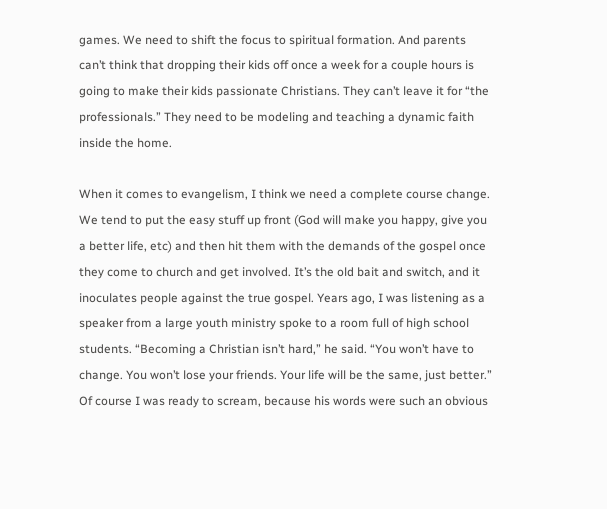games. We need to shift the focus to spiritual formation. And parents can’t think that dropping their kids off once a week for a couple hours is going to make their kids passionate Christians. They can’t leave it for “the professionals.” They need to be modeling and teaching a dynamic faith inside the home.

When it comes to evangelism, I think we need a complete course change. We tend to put the easy stuff up front (God will make you happy, give you a better life, etc) and then hit them with the demands of the gospel once they come to church and get involved. It’s the old bait and switch, and it inoculates people against the true gospel. Years ago, I was listening as a speaker from a large youth ministry spoke to a room full of high school students. “Becoming a Christian isn’t hard,” he said. “You won’t have to change. You won’t lose your friends. Your life will be the same, just better.” Of course I was ready to scream, because his words were such an obvious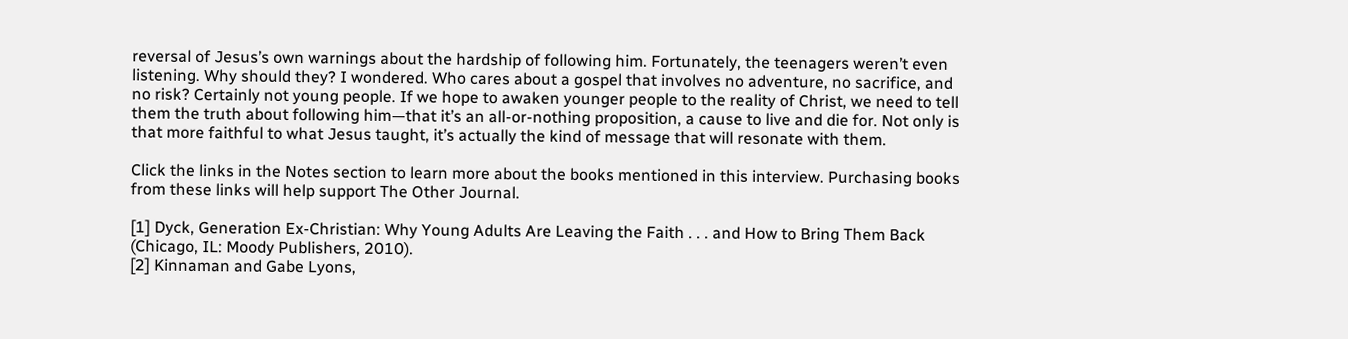reversal of Jesus’s own warnings about the hardship of following him. Fortunately, the teenagers weren’t even listening. Why should they? I wondered. Who cares about a gospel that involves no adventure, no sacrifice, and no risk? Certainly not young people. If we hope to awaken younger people to the reality of Christ, we need to tell them the truth about following him—that it’s an all-or-nothing proposition, a cause to live and die for. Not only is that more faithful to what Jesus taught, it’s actually the kind of message that will resonate with them.

Click the links in the Notes section to learn more about the books mentioned in this interview. Purchasing books from these links will help support The Other Journal.

[1] Dyck, Generation Ex-Christian: Why Young Adults Are Leaving the Faith . . . and How to Bring Them Back (Chicago, IL: Moody Publishers, 2010).
[2] Kinnaman and Gabe Lyons,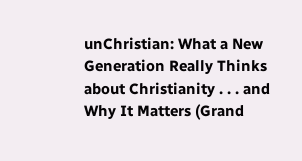unChristian: What a New Generation Really Thinks about Christianity . . . and Why It Matters (Grand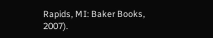Rapids, MI: Baker Books, 2007).